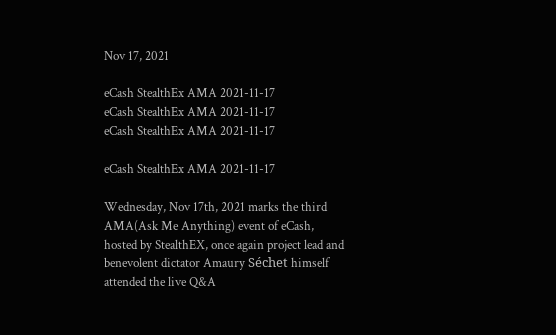Nov 17, 2021

eCash StealthEx AMA 2021-11-17
eCash StealthEx AMA 2021-11-17
eCash StealthEx AMA 2021-11-17

eCash StealthEx AMA 2021-11-17

Wednesday, Nov 17th, 2021 marks the third AMA(Ask Me Anything) event of eCash, hosted by StealthEX, once again project lead and benevolent dictator Amaury Séchet himself attended the live Q&A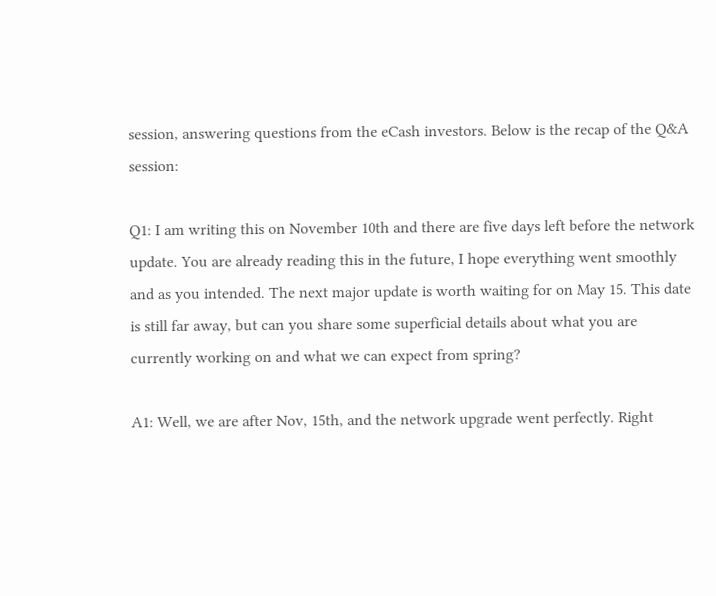session, answering questions from the eCash investors. Below is the recap of the Q&A session:

Q1: I am writing this on November 10th and there are five days left before the network update. You are already reading this in the future, I hope everything went smoothly and as you intended. The next major update is worth waiting for on May 15. This date is still far away, but can you share some superficial details about what you are currently working on and what we can expect from spring?

A1: Well, we are after Nov, 15th, and the network upgrade went perfectly. Right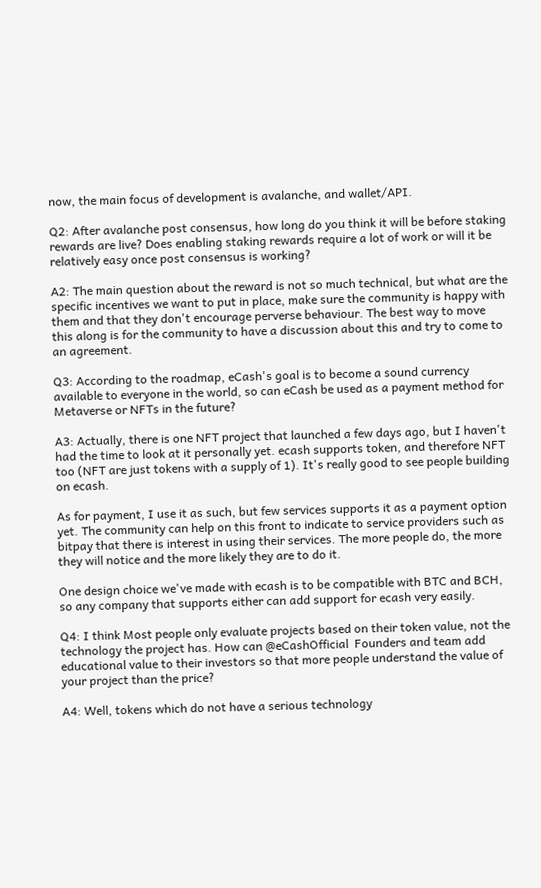now, the main focus of development is avalanche, and wallet/API.

Q2: After avalanche post consensus, how long do you think it will be before staking rewards are live? Does enabling staking rewards require a lot of work or will it be relatively easy once post consensus is working?

A2: The main question about the reward is not so much technical, but what are the specific incentives we want to put in place, make sure the community is happy with them and that they don't encourage perverse behaviour. The best way to move this along is for the community to have a discussion about this and try to come to an agreement.

Q3: According to the roadmap, eCash's goal is to become a sound currency available to everyone in the world, so can eCash be used as a payment method for Metaverse or NFTs in the future?

A3: Actually, there is one NFT project that launched a few days ago, but I haven't had the time to look at it personally yet. ecash supports token, and therefore NFT too (NFT are just tokens with a supply of 1). It's really good to see people building on ecash.

As for payment, I use it as such, but few services supports it as a payment option yet. The community can help on this front to indicate to service providers such as bitpay that there is interest in using their services. The more people do, the more they will notice and the more likely they are to do it.

One design choice we've made with ecash is to be compatible with BTC and BCH, so any company that supports either can add support for ecash very easily.

Q4: I think Most people only evaluate projects based on their token value, not the technology the project has. How can @eCashOfficial  Founders and team add educational value to their investors so that more people understand the value of your project than the price?

A4: Well, tokens which do not have a serious technology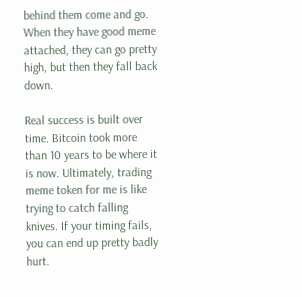behind them come and go. When they have good meme attached, they can go pretty high, but then they fall back down.

Real success is built over time. Bitcoin took more than 10 years to be where it is now. Ultimately, trading meme token for me is like trying to catch falling knives. If your timing fails, you can end up pretty badly hurt.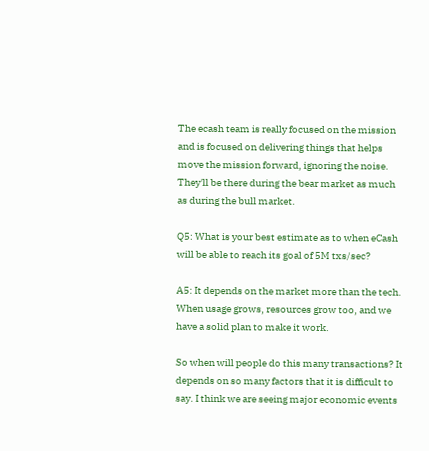The ecash team is really focused on the mission and is focused on delivering things that helps move the mission forward, ignoring the noise. They'll be there during the bear market as much as during the bull market.

Q5: What is your best estimate as to when eCash will be able to reach its goal of 5M txs/sec?

A5: It depends on the market more than the tech. When usage grows, resources grow too, and we have a solid plan to make it work.

So when will people do this many transactions? It depends on so many factors that it is difficult to say. I think we are seeing major economic events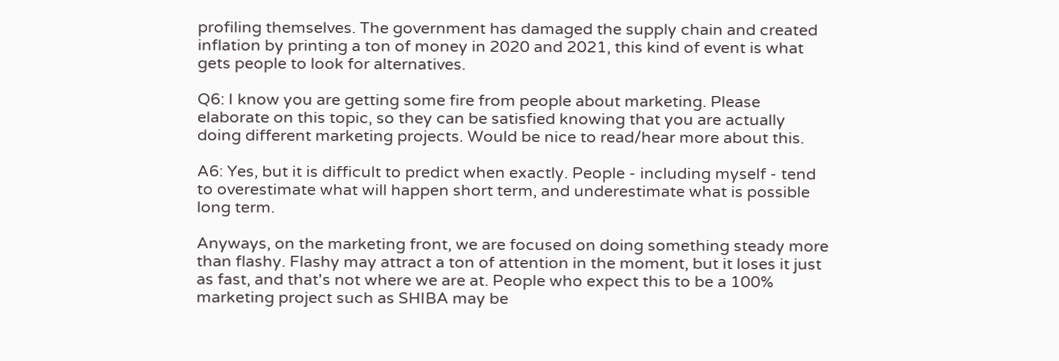profiling themselves. The government has damaged the supply chain and created inflation by printing a ton of money in 2020 and 2021, this kind of event is what gets people to look for alternatives.

Q6: I know you are getting some fire from people about marketing. Please elaborate on this topic, so they can be satisfied knowing that you are actually doing different marketing projects. Would be nice to read/hear more about this.

A6: Yes, but it is difficult to predict when exactly. People - including myself - tend to overestimate what will happen short term, and underestimate what is possible long term.

Anyways, on the marketing front, we are focused on doing something steady more than flashy. Flashy may attract a ton of attention in the moment, but it loses it just as fast, and that's not where we are at. People who expect this to be a 100% marketing project such as SHIBA may be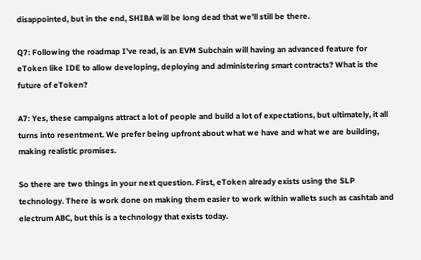disappointed, but in the end, SHIBA will be long dead that we'll still be there.

Q7: Following the roadmap I’ve read, is an EVM Subchain will having an advanced feature for eToken like IDE to allow developing, deploying and administering smart contracts? What is the future of eToken?

A7: Yes, these campaigns attract a lot of people and build a lot of expectations, but ultimately, it all turns into resentment. We prefer being upfront about what we have and what we are building, making realistic promises.

So there are two things in your next question. First, eToken already exists using the SLP technology. There is work done on making them easier to work within wallets such as cashtab and electrum ABC, but this is a technology that exists today.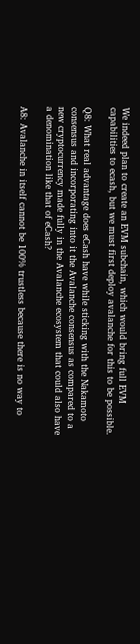We indeed plan to create an EVM subchain, which would bring full EVM capabilities to ecash, but we must first deploy avalanche for this to be possible.

Q8: What real advantage does eCash have while sticking with the Nakamoto consensus and incorporating into it the Avalanche consensus as compared to a new cryptocurrency made fully in the Avalanche ecosystem that could also have a denomination like that of eCash?

A8: Avalanche in itself cannot be 100% trustless because there is no way to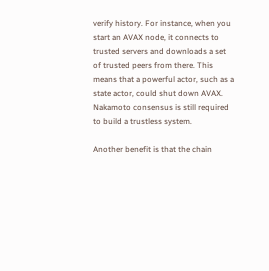verify history. For instance, when you start an AVAX node, it connects to trusted servers and downloads a set of trusted peers from there. This means that a powerful actor, such as a state actor, could shut down AVAX. Nakamoto consensus is still required to build a trustless system.

Another benefit is that the chain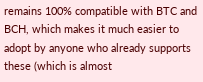remains 100% compatible with BTC and BCH, which makes it much easier to adopt by anyone who already supports these (which is almost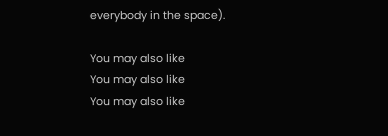everybody in the space).

You may also like
You may also like
You may also like